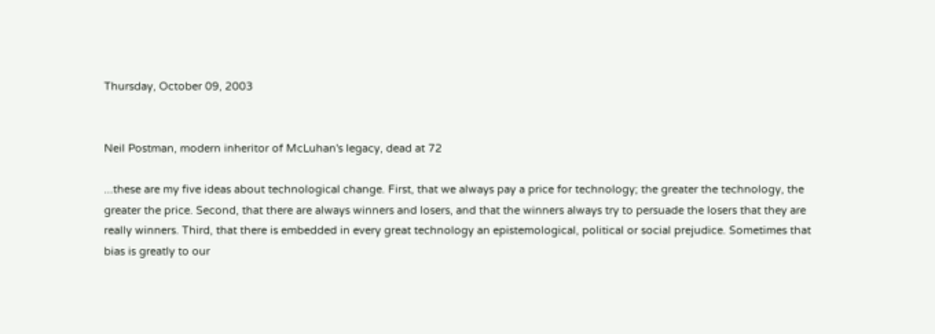Thursday, October 09, 2003


Neil Postman, modern inheritor of McLuhan's legacy, dead at 72

...these are my five ideas about technological change. First, that we always pay a price for technology; the greater the technology, the greater the price. Second, that there are always winners and losers, and that the winners always try to persuade the losers that they are really winners. Third, that there is embedded in every great technology an epistemological, political or social prejudice. Sometimes that bias is greatly to our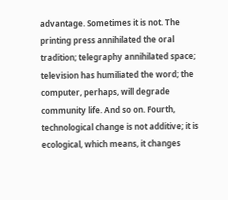advantage. Sometimes it is not. The printing press annihilated the oral tradition; telegraphy annihilated space; television has humiliated the word; the computer, perhaps, will degrade community life. And so on. Fourth, technological change is not additive; it is ecological, which means, it changes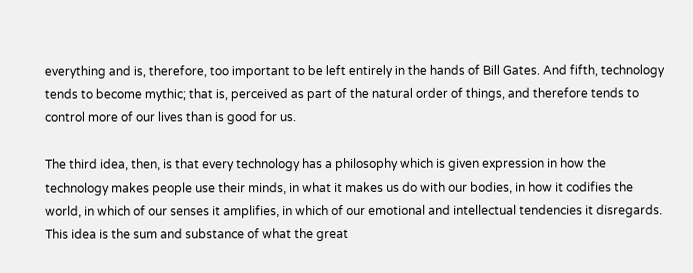everything and is, therefore, too important to be left entirely in the hands of Bill Gates. And fifth, technology tends to become mythic; that is, perceived as part of the natural order of things, and therefore tends to control more of our lives than is good for us.

The third idea, then, is that every technology has a philosophy which is given expression in how the technology makes people use their minds, in what it makes us do with our bodies, in how it codifies the world, in which of our senses it amplifies, in which of our emotional and intellectual tendencies it disregards. This idea is the sum and substance of what the great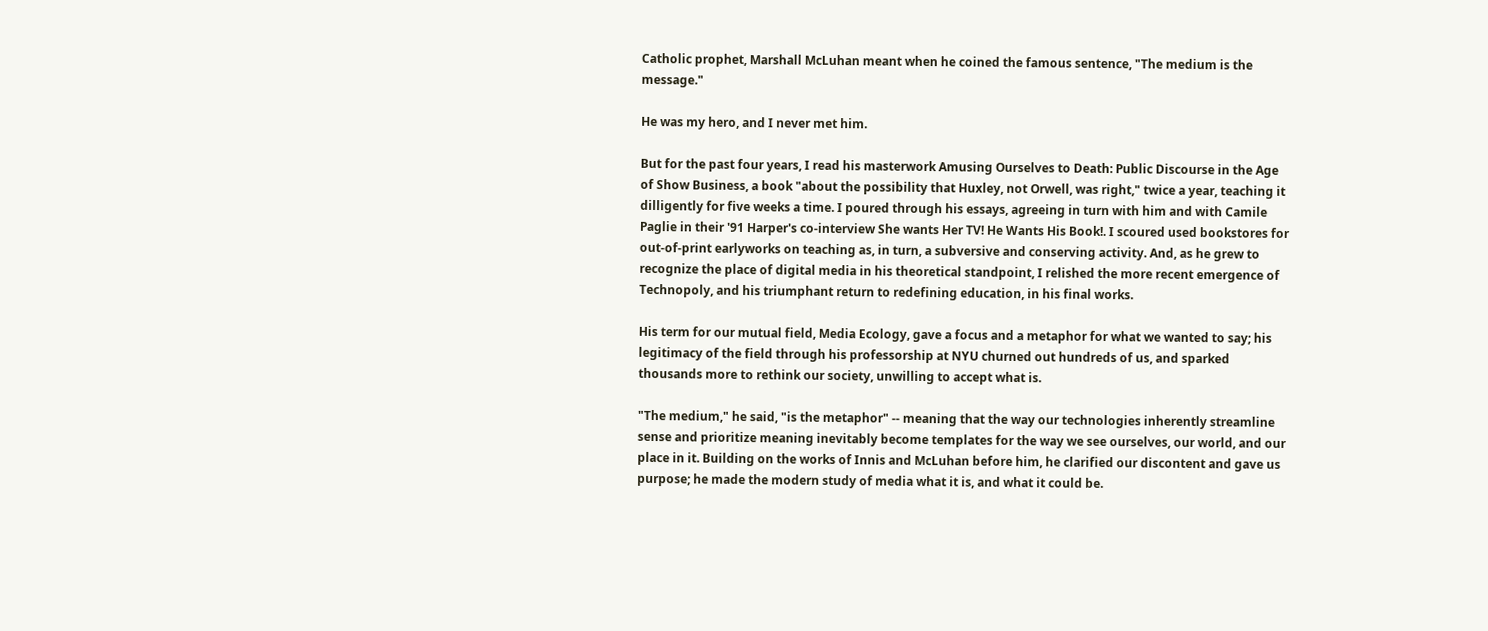Catholic prophet, Marshall McLuhan meant when he coined the famous sentence, "The medium is the message."

He was my hero, and I never met him.

But for the past four years, I read his masterwork Amusing Ourselves to Death: Public Discourse in the Age of Show Business, a book "about the possibility that Huxley, not Orwell, was right," twice a year, teaching it dilligently for five weeks a time. I poured through his essays, agreeing in turn with him and with Camile Paglie in their '91 Harper's co-interview She wants Her TV! He Wants His Book!. I scoured used bookstores for out-of-print earlyworks on teaching as, in turn, a subversive and conserving activity. And, as he grew to recognize the place of digital media in his theoretical standpoint, I relished the more recent emergence of Technopoly, and his triumphant return to redefining education, in his final works.

His term for our mutual field, Media Ecology, gave a focus and a metaphor for what we wanted to say; his legitimacy of the field through his professorship at NYU churned out hundreds of us, and sparked thousands more to rethink our society, unwilling to accept what is.

"The medium," he said, "is the metaphor" -- meaning that the way our technologies inherently streamline sense and prioritize meaning inevitably become templates for the way we see ourselves, our world, and our place in it. Building on the works of Innis and McLuhan before him, he clarified our discontent and gave us purpose; he made the modern study of media what it is, and what it could be.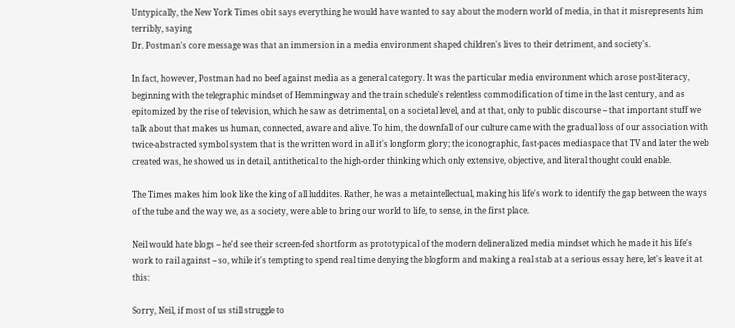Untypically, the New York Times obit says everything he would have wanted to say about the modern world of media, in that it misrepresents him terribly, saying
Dr. Postman's core message was that an immersion in a media environment shaped children's lives to their detriment, and society's.

In fact, however, Postman had no beef against media as a general category. It was the particular media environment which arose post-literacy, beginning with the telegraphic mindset of Hemmingway and the train schedule's relentless commodification of time in the last century, and as epitomized by the rise of television, which he saw as detrimental, on a societal level, and at that, only to public discourse -- that important stuff we talk about that makes us human, connected, aware and alive. To him, the downfall of our culture came with the gradual loss of our association with twice-abstracted symbol system that is the written word in all it's longform glory; the iconographic, fast-paces mediaspace that TV and later the web created was, he showed us in detail, antithetical to the high-order thinking which only extensive, objective, and literal thought could enable.

The Times makes him look like the king of all luddites. Rather, he was a metaintellectual, making his life's work to identify the gap between the ways of the tube and the way we, as a society, were able to bring our world to life, to sense, in the first place.

Neil would hate blogs -- he'd see their screen-fed shortform as prototypical of the modern delineralized media mindset which he made it his life's work to rail against -- so, while it's tempting to spend real time denying the blogform and making a real stab at a serious essay here, let's leave it at this:

Sorry, Neil, if most of us still struggle to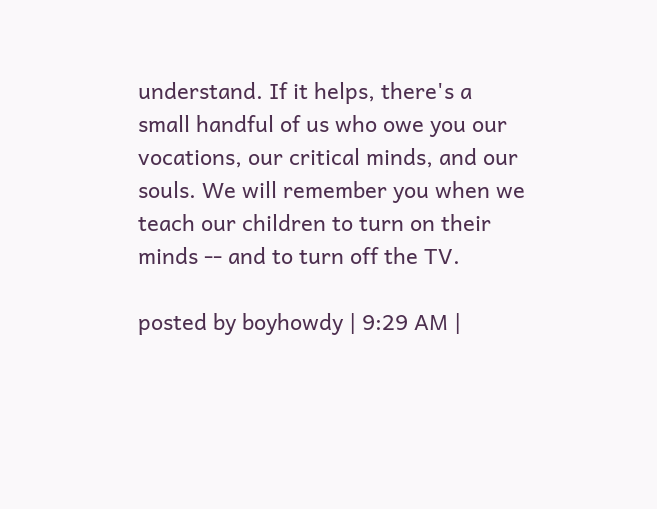understand. If it helps, there's a small handful of us who owe you our vocations, our critical minds, and our souls. We will remember you when we teach our children to turn on their minds -- and to turn off the TV.

posted by boyhowdy | 9:29 AM |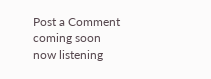Post a Comment
coming soon
now listening